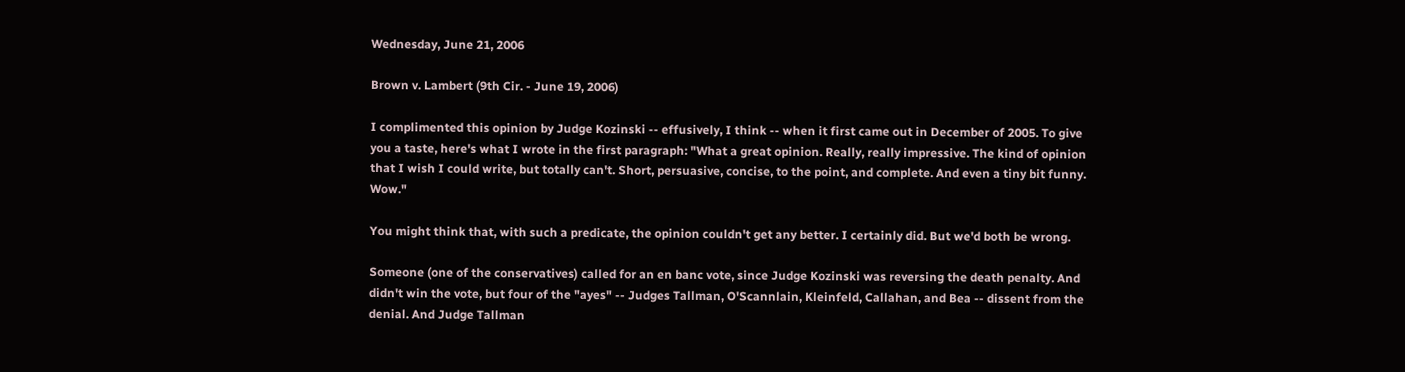Wednesday, June 21, 2006

Brown v. Lambert (9th Cir. - June 19, 2006)

I complimented this opinion by Judge Kozinski -- effusively, I think -- when it first came out in December of 2005. To give you a taste, here's what I wrote in the first paragraph: "What a great opinion. Really, really impressive. The kind of opinion that I wish I could write, but totally can't. Short, persuasive, concise, to the point, and complete. And even a tiny bit funny. Wow."

You might think that, with such a predicate, the opinion couldn't get any better. I certainly did. But we'd both be wrong.

Someone (one of the conservatives) called for an en banc vote, since Judge Kozinski was reversing the death penalty. And didn't win the vote, but four of the "ayes" -- Judges Tallman, O'Scannlain, Kleinfeld, Callahan, and Bea -- dissent from the denial. And Judge Tallman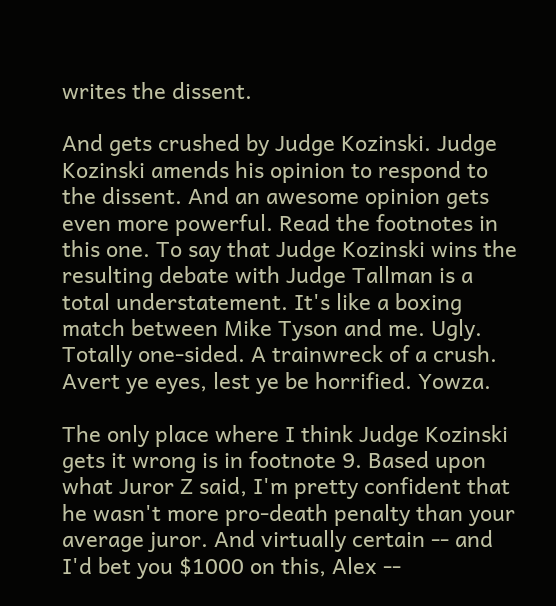writes the dissent.

And gets crushed by Judge Kozinski. Judge Kozinski amends his opinion to respond to the dissent. And an awesome opinion gets even more powerful. Read the footnotes in this one. To say that Judge Kozinski wins the resulting debate with Judge Tallman is a total understatement. It's like a boxing match between Mike Tyson and me. Ugly. Totally one-sided. A trainwreck of a crush. Avert ye eyes, lest ye be horrified. Yowza.

The only place where I think Judge Kozinski gets it wrong is in footnote 9. Based upon what Juror Z said, I'm pretty confident that he wasn't more pro-death penalty than your average juror. And virtually certain -- and I'd bet you $1000 on this, Alex --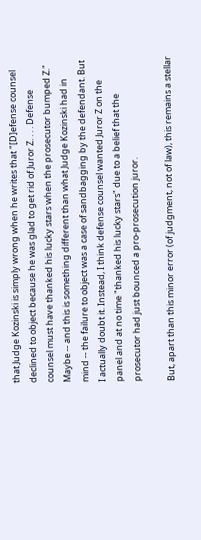that Judge Kozinski is simply wrong when he writes that "[D]efense counsel declined to object because he was glad to get rid of Juror Z. . . . Defense counsel must have thanked his lucky stars when the prosecutor bumped Z." Maybe -- and this is something different than what Judge Kozinski had in mind -- the failure to object was a case of sandbagging by the defendant. But I actually doubt it. Instead, I think defense counsel wanted Juror Z on the panel and at no time "thanked his lucky stars" due to a belief that the prosecutor had just bounced a pro-prosecution juror.

But, apart than this minor error (of judgment, not of law), this remains a stellar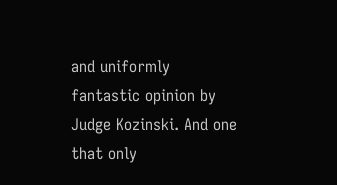and uniformly fantastic opinion by Judge Kozinski. And one that only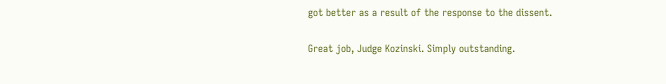got better as a result of the response to the dissent.

Great job, Judge Kozinski. Simply outstanding.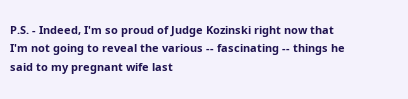P.S. - Indeed, I'm so proud of Judge Kozinski right now that I'm not going to reveal the various -- fascinating -- things he said to my pregnant wife last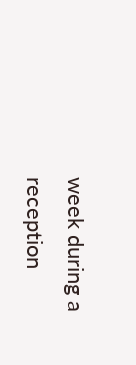week during a reception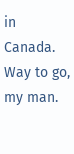in Canada. Way to go, my man.